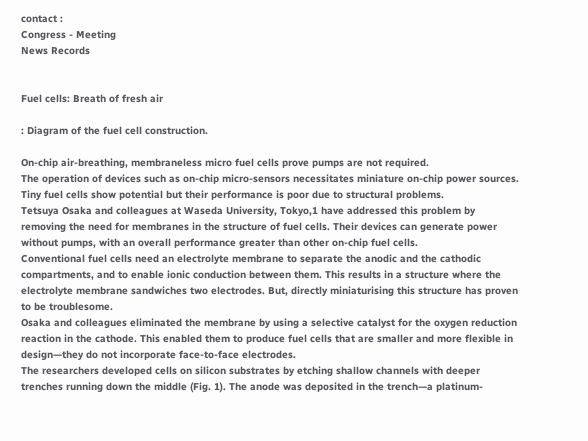contact :
Congress - Meeting
News Records


Fuel cells: Breath of fresh air

: Diagram of the fuel cell construction.

On-chip air-breathing, membraneless micro fuel cells prove pumps are not required.
The operation of devices such as on-chip micro-sensors necessitates miniature on-chip power sources. Tiny fuel cells show potential but their performance is poor due to structural problems.
Tetsuya Osaka and colleagues at Waseda University, Tokyo,1 have addressed this problem by removing the need for membranes in the structure of fuel cells. Their devices can generate power without pumps, with an overall performance greater than other on-chip fuel cells.
Conventional fuel cells need an electrolyte membrane to separate the anodic and the cathodic compartments, and to enable ionic conduction between them. This results in a structure where the electrolyte membrane sandwiches two electrodes. But, directly miniaturising this structure has proven to be troublesome.
Osaka and colleagues eliminated the membrane by using a selective catalyst for the oxygen reduction reaction in the cathode. This enabled them to produce fuel cells that are smaller and more flexible in design—they do not incorporate face-to-face electrodes.
The researchers developed cells on silicon substrates by etching shallow channels with deeper trenches running down the middle (Fig. 1). The anode was deposited in the trench—a platinum-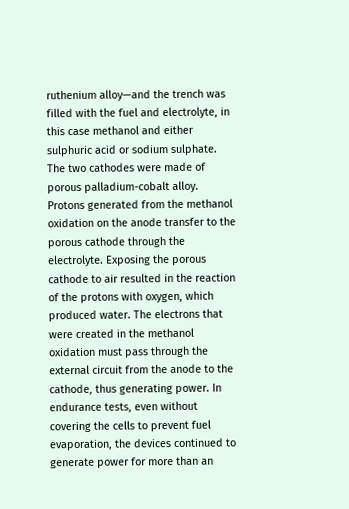ruthenium alloy—and the trench was filled with the fuel and electrolyte, in this case methanol and either sulphuric acid or sodium sulphate. The two cathodes were made of porous palladium-cobalt alloy.
Protons generated from the methanol oxidation on the anode transfer to the porous cathode through the electrolyte. Exposing the porous cathode to air resulted in the reaction of the protons with oxygen, which produced water. The electrons that were created in the methanol oxidation must pass through the external circuit from the anode to the cathode, thus generating power. In endurance tests, even without covering the cells to prevent fuel evaporation, the devices continued to generate power for more than an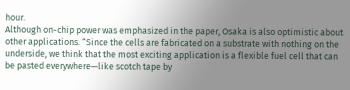hour.
Although on-chip power was emphasized in the paper, Osaka is also optimistic about other applications. “Since the cells are fabricated on a substrate with nothing on the underside, we think that the most exciting application is a flexible fuel cell that can be pasted everywhere—like scotch tape by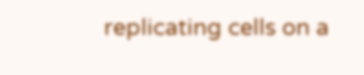replicating cells on a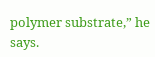polymer substrate,” he says.